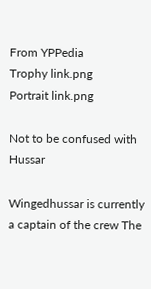From YPPedia
Trophy link.png
Portrait link.png

Not to be confused with Hussar

Wingedhussar is currently a captain of the crew The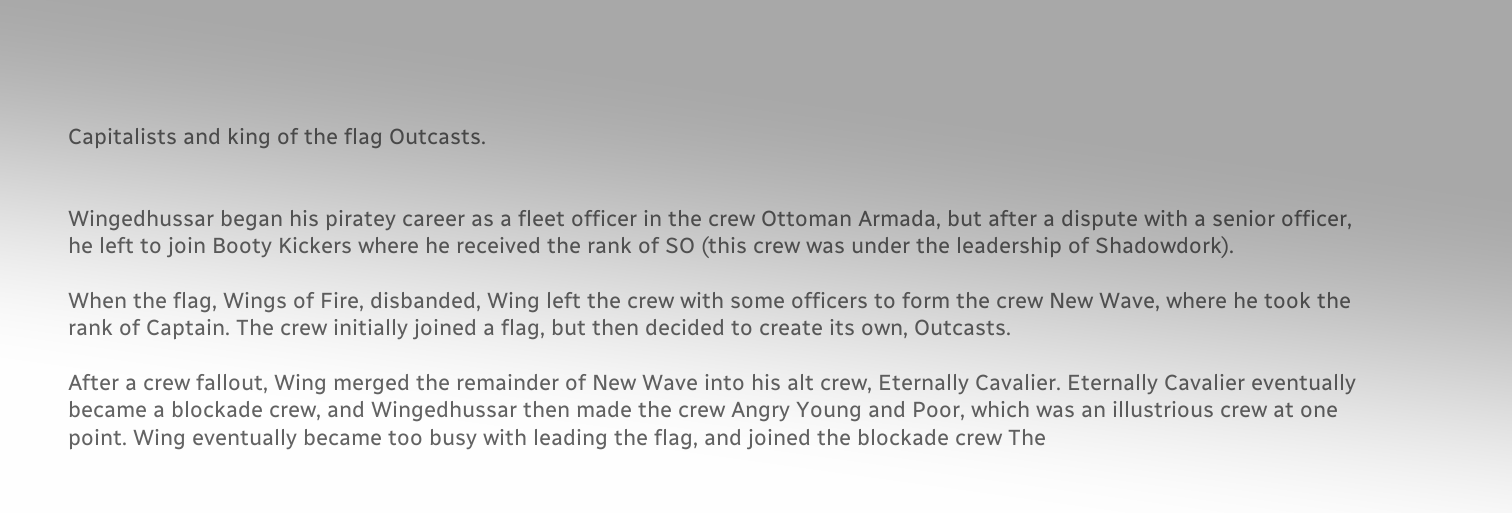Capitalists and king of the flag Outcasts.


Wingedhussar began his piratey career as a fleet officer in the crew Ottoman Armada, but after a dispute with a senior officer, he left to join Booty Kickers where he received the rank of SO (this crew was under the leadership of Shadowdork).

When the flag, Wings of Fire, disbanded, Wing left the crew with some officers to form the crew New Wave, where he took the rank of Captain. The crew initially joined a flag, but then decided to create its own, Outcasts.

After a crew fallout, Wing merged the remainder of New Wave into his alt crew, Eternally Cavalier. Eternally Cavalier eventually became a blockade crew, and Wingedhussar then made the crew Angry Young and Poor, which was an illustrious crew at one point. Wing eventually became too busy with leading the flag, and joined the blockade crew The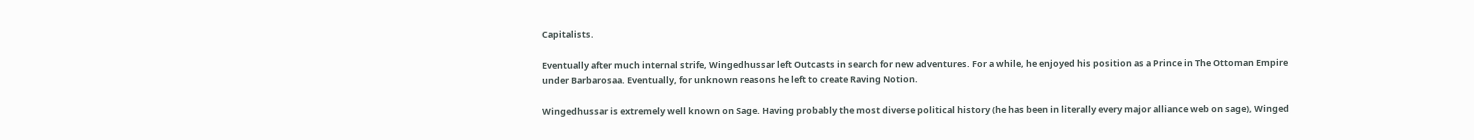Capitalists.

Eventually after much internal strife, Wingedhussar left Outcasts in search for new adventures. For a while, he enjoyed his position as a Prince in The Ottoman Empire under Barbarosaa. Eventually, for unknown reasons he left to create Raving Notion.

Wingedhussar is extremely well known on Sage. Having probably the most diverse political history (he has been in literally every major alliance web on sage), Winged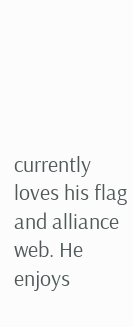currently loves his flag and alliance web. He enjoys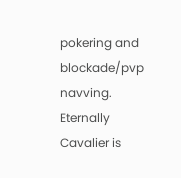pokering and blockade/pvp navving. Eternally Cavalier is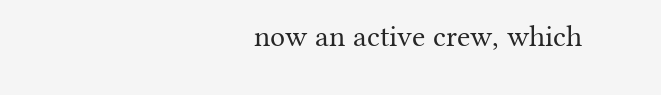now an active crew, which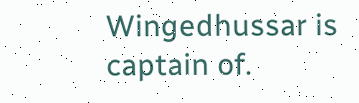Wingedhussar is captain of.